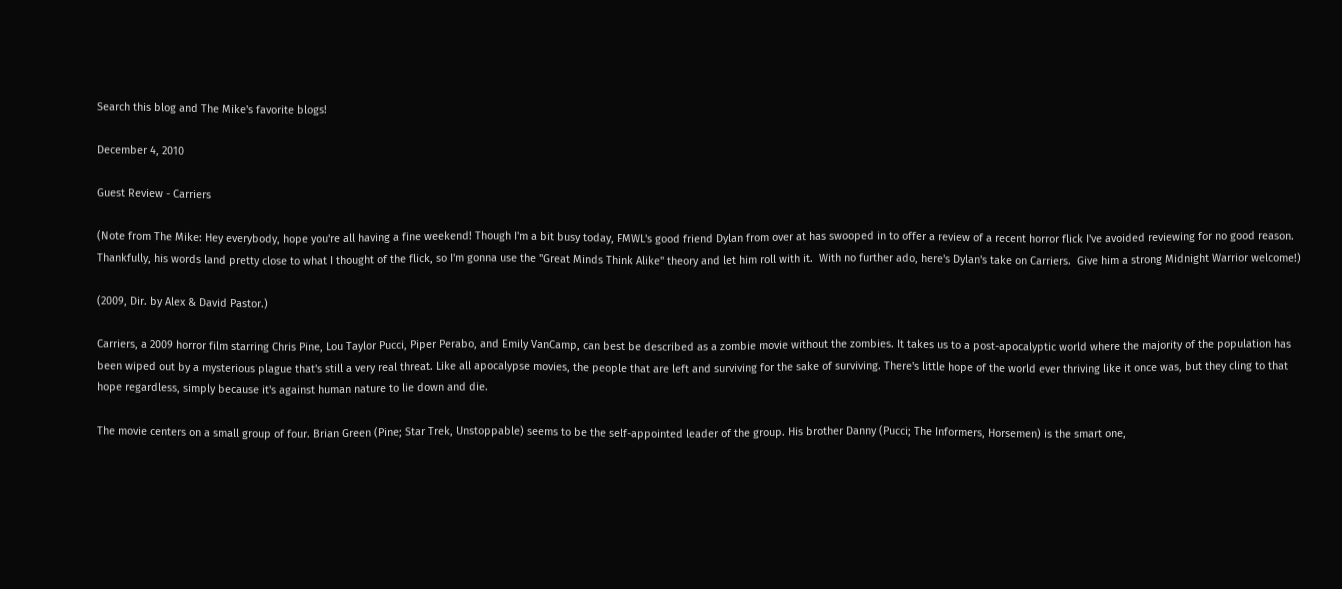Search this blog and The Mike's favorite blogs!

December 4, 2010

Guest Review - Carriers

(Note from The Mike: Hey everybody, hope you're all having a fine weekend! Though I'm a bit busy today, FMWL's good friend Dylan from over at has swooped in to offer a review of a recent horror flick I've avoided reviewing for no good reason.  Thankfully, his words land pretty close to what I thought of the flick, so I'm gonna use the "Great Minds Think Alike" theory and let him roll with it.  With no further ado, here's Dylan's take on Carriers.  Give him a strong Midnight Warrior welcome!)

(2009, Dir. by Alex & David Pastor.)

Carriers, a 2009 horror film starring Chris Pine, Lou Taylor Pucci, Piper Perabo, and Emily VanCamp, can best be described as a zombie movie without the zombies. It takes us to a post-apocalyptic world where the majority of the population has been wiped out by a mysterious plague that's still a very real threat. Like all apocalypse movies, the people that are left and surviving for the sake of surviving. There's little hope of the world ever thriving like it once was, but they cling to that hope regardless, simply because it's against human nature to lie down and die.

The movie centers on a small group of four. Brian Green (Pine; Star Trek, Unstoppable) seems to be the self-appointed leader of the group. His brother Danny (Pucci; The Informers, Horsemen) is the smart one,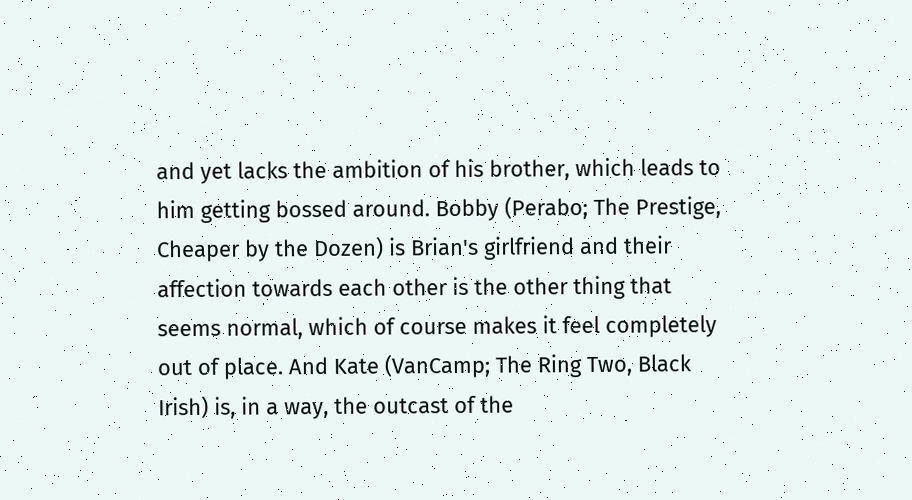and yet lacks the ambition of his brother, which leads to him getting bossed around. Bobby (Perabo; The Prestige, Cheaper by the Dozen) is Brian's girlfriend and their affection towards each other is the other thing that seems normal, which of course makes it feel completely out of place. And Kate (VanCamp; The Ring Two, Black Irish) is, in a way, the outcast of the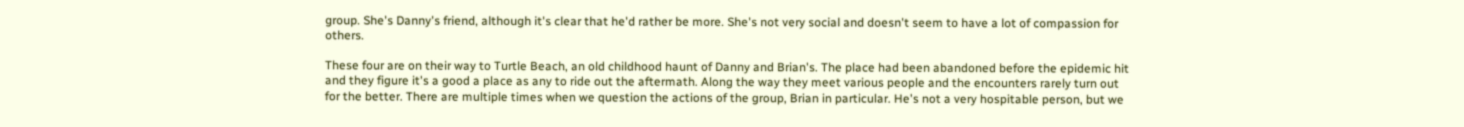group. She's Danny's friend, although it's clear that he'd rather be more. She's not very social and doesn't seem to have a lot of compassion for others.

These four are on their way to Turtle Beach, an old childhood haunt of Danny and Brian's. The place had been abandoned before the epidemic hit and they figure it's a good a place as any to ride out the aftermath. Along the way they meet various people and the encounters rarely turn out for the better. There are multiple times when we question the actions of the group, Brian in particular. He's not a very hospitable person, but we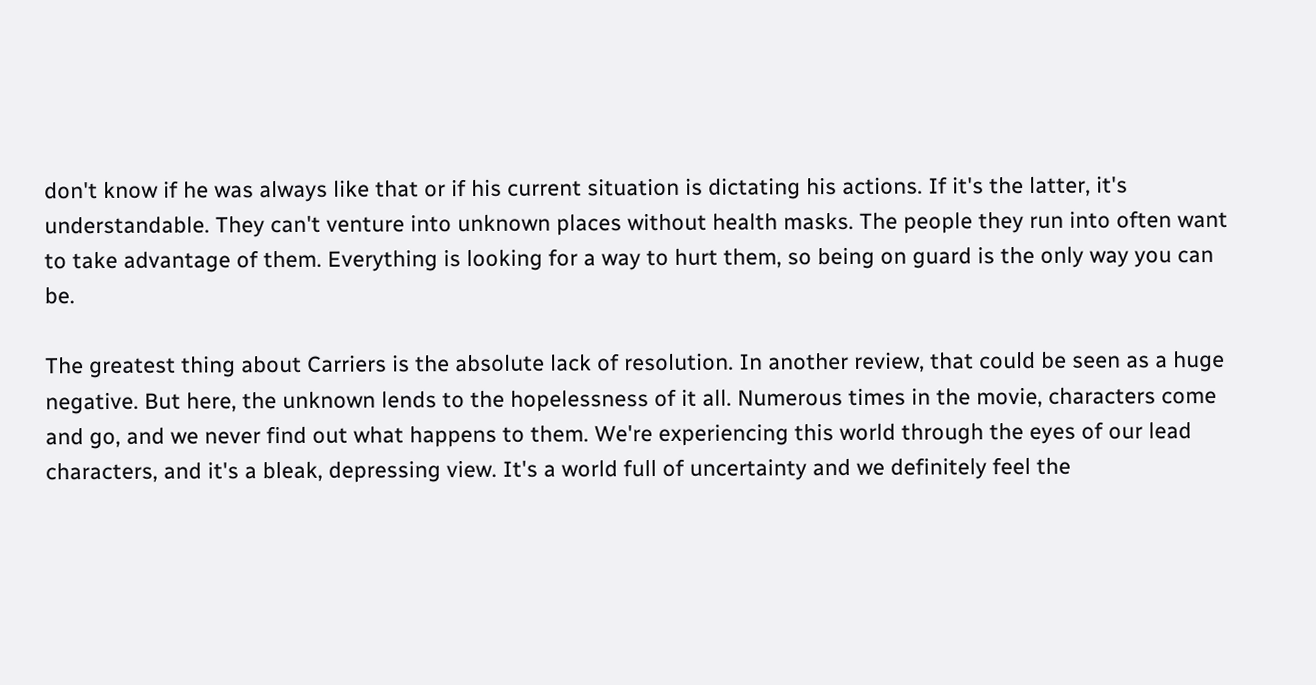don't know if he was always like that or if his current situation is dictating his actions. If it's the latter, it's understandable. They can't venture into unknown places without health masks. The people they run into often want to take advantage of them. Everything is looking for a way to hurt them, so being on guard is the only way you can be.

The greatest thing about Carriers is the absolute lack of resolution. In another review, that could be seen as a huge negative. But here, the unknown lends to the hopelessness of it all. Numerous times in the movie, characters come and go, and we never find out what happens to them. We're experiencing this world through the eyes of our lead characters, and it's a bleak, depressing view. It's a world full of uncertainty and we definitely feel the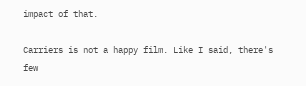impact of that.

Carriers is not a happy film. Like I said, there's few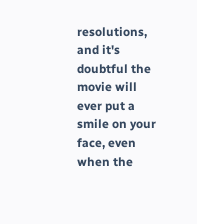resolutions, and it's doubtful the movie will ever put a smile on your face, even when the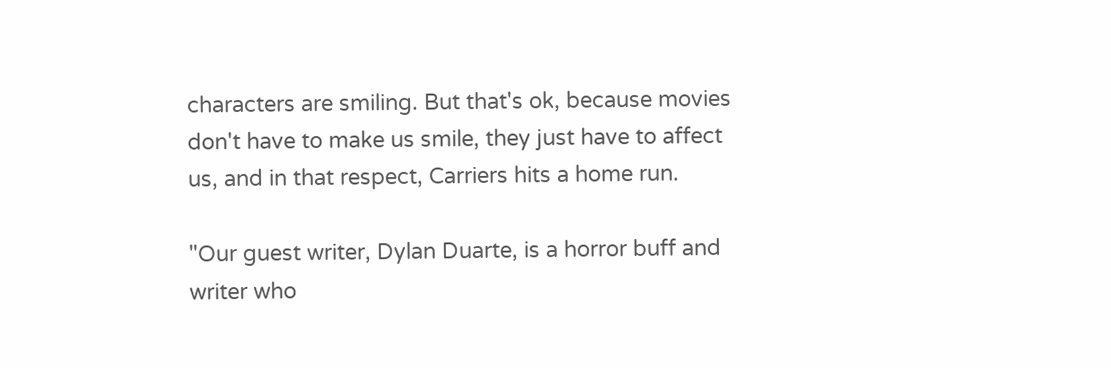characters are smiling. But that's ok, because movies don't have to make us smile, they just have to affect us, and in that respect, Carriers hits a home run.

"Our guest writer, Dylan Duarte, is a horror buff and writer who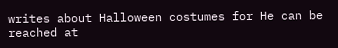writes about Halloween costumes for He can be reached at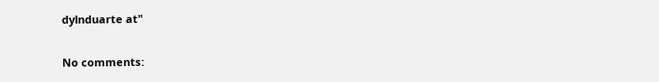dylnduarte at"

No comments: